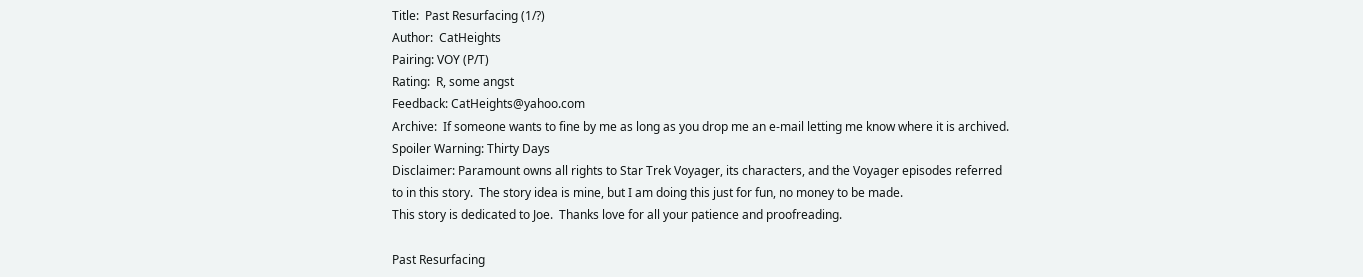Title:  Past Resurfacing (1/?)
Author:  CatHeights
Pairing: VOY (P/T)
Rating:  R, some angst
Feedback: CatHeights@yahoo.com
Archive:  If someone wants to fine by me as long as you drop me an e-mail letting me know where it is archived.
Spoiler Warning: Thirty Days
Disclaimer: Paramount owns all rights to Star Trek Voyager, its characters, and the Voyager episodes referred
to in this story.  The story idea is mine, but I am doing this just for fun, no money to be made.
This story is dedicated to Joe.  Thanks love for all your patience and proofreading.

Past Resurfacing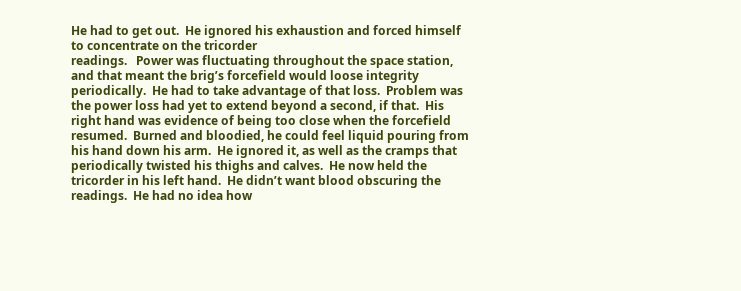He had to get out.  He ignored his exhaustion and forced himself to concentrate on the tricorder
readings.   Power was fluctuating throughout the space station, and that meant the brig’s forcefield would loose integrity periodically.  He had to take advantage of that loss.  Problem was the power loss had yet to extend beyond a second, if that.  His right hand was evidence of being too close when the forcefield resumed.  Burned and bloodied, he could feel liquid pouring from his hand down his arm.  He ignored it, as well as the cramps that periodically twisted his thighs and calves.  He now held the tricorder in his left hand.  He didn’t want blood obscuring the readings.  He had no idea how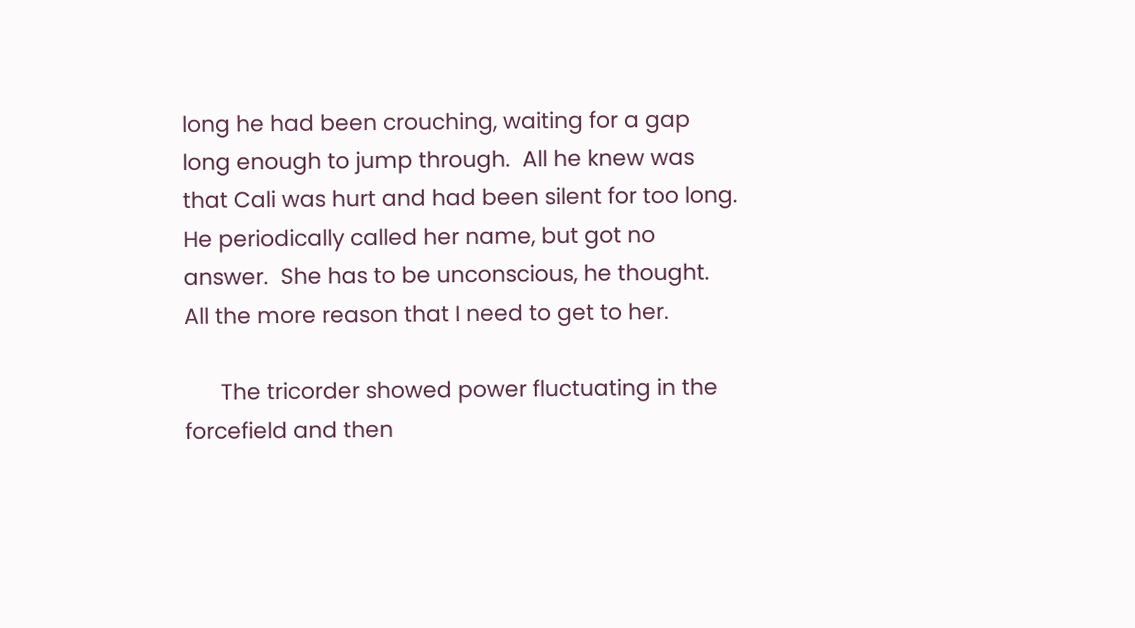long he had been crouching, waiting for a gap long enough to jump through.  All he knew was that Cali was hurt and had been silent for too long.  He periodically called her name, but got no answer.  She has to be unconscious, he thought.  All the more reason that I need to get to her.

      The tricorder showed power fluctuating in the forcefield and then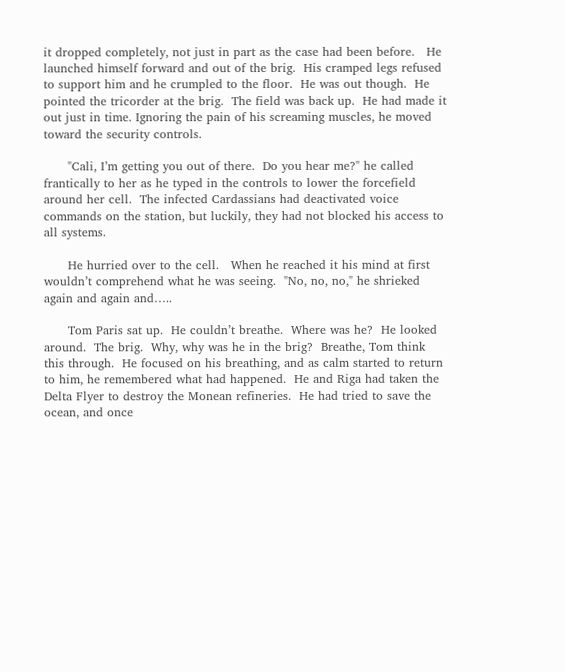it dropped completely, not just in part as the case had been before.   He launched himself forward and out of the brig.  His cramped legs refused to support him and he crumpled to the floor.  He was out though.  He pointed the tricorder at the brig.  The field was back up.  He had made it out just in time. Ignoring the pain of his screaming muscles, he moved toward the security controls.

      "Cali, I’m getting you out of there.  Do you hear me?" he called frantically to her as he typed in the controls to lower the forcefield around her cell.  The infected Cardassians had deactivated voice commands on the station, but luckily, they had not blocked his access to all systems.

      He hurried over to the cell.   When he reached it his mind at first wouldn’t comprehend what he was seeing.  "No, no, no," he shrieked again and again and…..

      Tom Paris sat up.  He couldn’t breathe.  Where was he?  He looked around.  The brig.  Why, why was he in the brig?  Breathe, Tom think this through.  He focused on his breathing, and as calm started to return to him, he remembered what had happened.  He and Riga had taken the Delta Flyer to destroy the Monean refineries.  He had tried to save the ocean, and once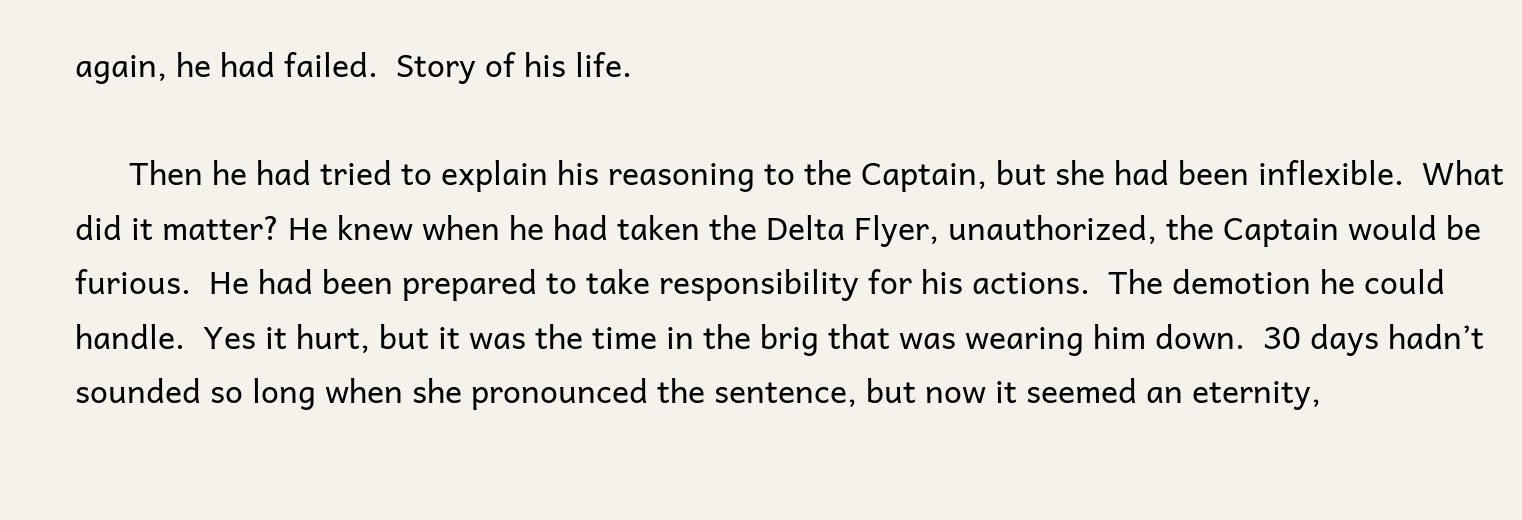again, he had failed.  Story of his life.

      Then he had tried to explain his reasoning to the Captain, but she had been inflexible.  What did it matter? He knew when he had taken the Delta Flyer, unauthorized, the Captain would be furious.  He had been prepared to take responsibility for his actions.  The demotion he could handle.  Yes it hurt, but it was the time in the brig that was wearing him down.  30 days hadn’t sounded so long when she pronounced the sentence, but now it seemed an eternity,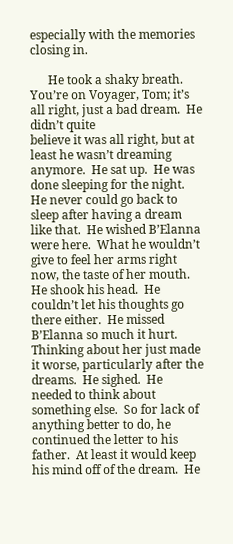especially with the memories closing in.

      He took a shaky breath.  You’re on Voyager, Tom; it’s all right, just a bad dream.  He didn’t quite
believe it was all right, but at least he wasn’t dreaming anymore.  He sat up.  He was done sleeping for the night. He never could go back to sleep after having a dream like that.  He wished B’Elanna were here.  What he wouldn’t give to feel her arms right now, the taste of her mouth.  He shook his head.  He couldn’t let his thoughts go there either.  He missed B’Elanna so much it hurt.  Thinking about her just made it worse, particularly after the dreams.  He sighed.  He needed to think about something else.  So for lack of anything better to do, he continued the letter to his father.  At least it would keep his mind off of the dream.  He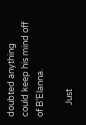doubted anything could keep his mind off of B’Elanna.

      Just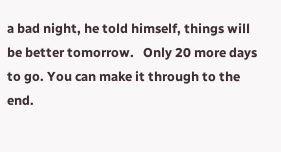a bad night, he told himself, things will be better tomorrow.   Only 20 more days to go. You can make it through to the end.